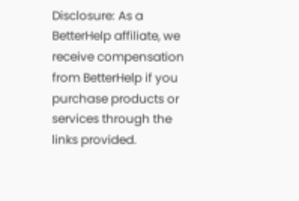Disclosure: As a BetterHelp affiliate, we receive compensation from BetterHelp if you purchase products or services through the links provided.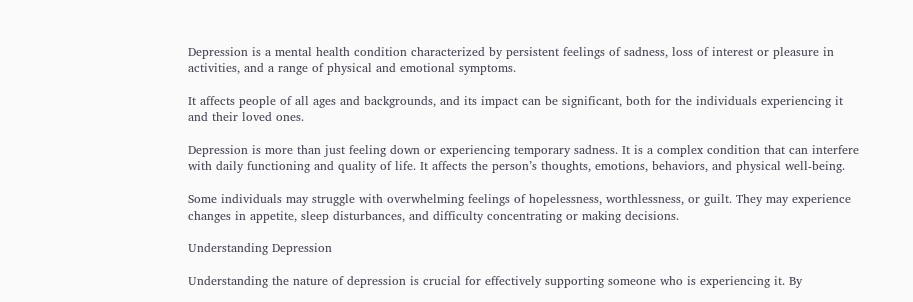Depression is a mental health condition characterized by persistent feelings of sadness, loss of interest or pleasure in activities, and a range of physical and emotional symptoms.

It affects people of all ages and backgrounds, and its impact can be significant, both for the individuals experiencing it and their loved ones.

Depression is more than just feeling down or experiencing temporary sadness. It is a complex condition that can interfere with daily functioning and quality of life. It affects the person’s thoughts, emotions, behaviors, and physical well-being.

Some individuals may struggle with overwhelming feelings of hopelessness, worthlessness, or guilt. They may experience changes in appetite, sleep disturbances, and difficulty concentrating or making decisions.

Understanding Depression

Understanding the nature of depression is crucial for effectively supporting someone who is experiencing it. By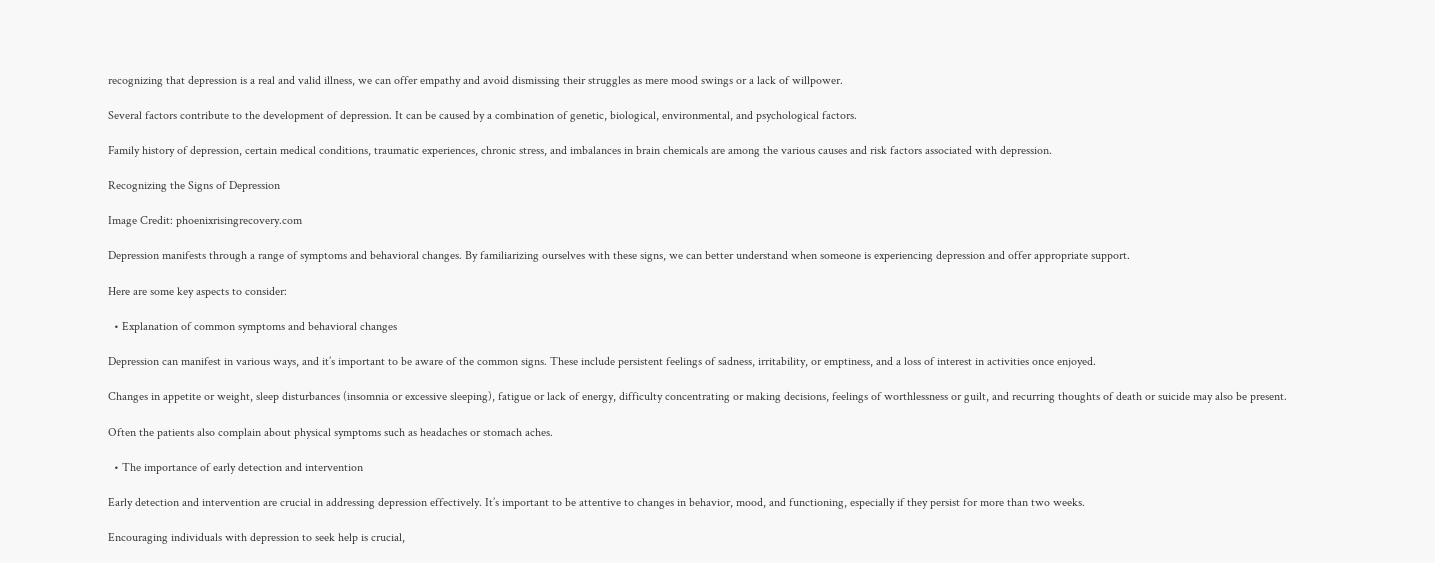recognizing that depression is a real and valid illness, we can offer empathy and avoid dismissing their struggles as mere mood swings or a lack of willpower.

Several factors contribute to the development of depression. It can be caused by a combination of genetic, biological, environmental, and psychological factors.

Family history of depression, certain medical conditions, traumatic experiences, chronic stress, and imbalances in brain chemicals are among the various causes and risk factors associated with depression.

Recognizing the Signs of Depression

Image Credit: phoenixrisingrecovery.com

Depression manifests through a range of symptoms and behavioral changes. By familiarizing ourselves with these signs, we can better understand when someone is experiencing depression and offer appropriate support.

Here are some key aspects to consider:

  • Explanation of common symptoms and behavioral changes

Depression can manifest in various ways, and it’s important to be aware of the common signs. These include persistent feelings of sadness, irritability, or emptiness, and a loss of interest in activities once enjoyed.

Changes in appetite or weight, sleep disturbances (insomnia or excessive sleeping), fatigue or lack of energy, difficulty concentrating or making decisions, feelings of worthlessness or guilt, and recurring thoughts of death or suicide may also be present.

Often the patients also complain about physical symptoms such as headaches or stomach aches.

  • The importance of early detection and intervention

Early detection and intervention are crucial in addressing depression effectively. It’s important to be attentive to changes in behavior, mood, and functioning, especially if they persist for more than two weeks.

Encouraging individuals with depression to seek help is crucial,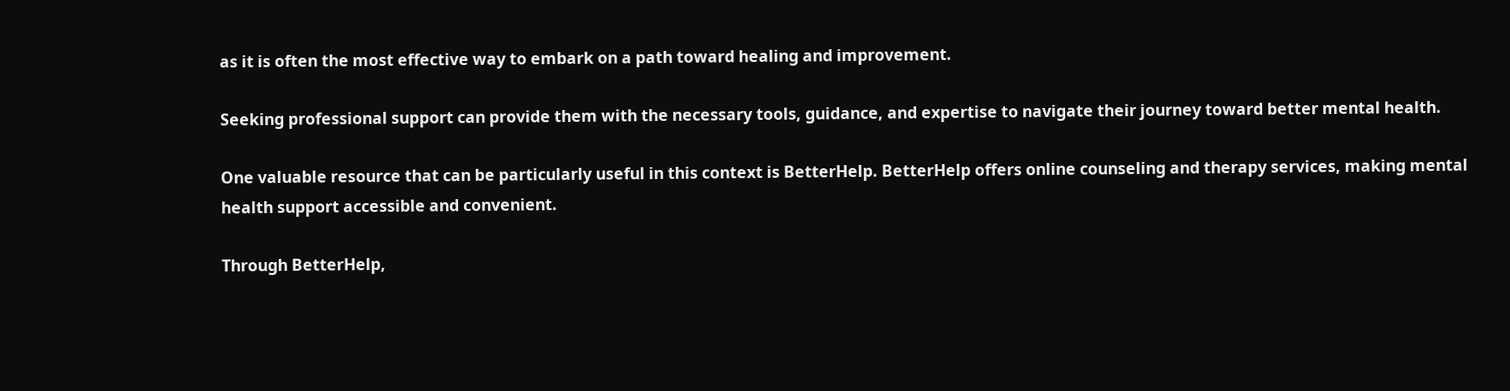as it is often the most effective way to embark on a path toward healing and improvement.

Seeking professional support can provide them with the necessary tools, guidance, and expertise to navigate their journey toward better mental health.

One valuable resource that can be particularly useful in this context is BetterHelp. BetterHelp offers online counseling and therapy services, making mental health support accessible and convenient.

Through BetterHelp,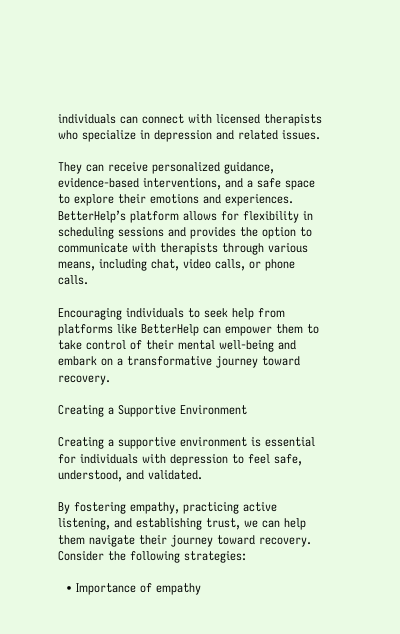individuals can connect with licensed therapists who specialize in depression and related issues.

They can receive personalized guidance, evidence-based interventions, and a safe space to explore their emotions and experiences. BetterHelp’s platform allows for flexibility in scheduling sessions and provides the option to communicate with therapists through various means, including chat, video calls, or phone calls.

Encouraging individuals to seek help from platforms like BetterHelp can empower them to take control of their mental well-being and embark on a transformative journey toward recovery.

Creating a Supportive Environment

Creating a supportive environment is essential for individuals with depression to feel safe, understood, and validated.

By fostering empathy, practicing active listening, and establishing trust, we can help them navigate their journey toward recovery. Consider the following strategies:

  • Importance of empathy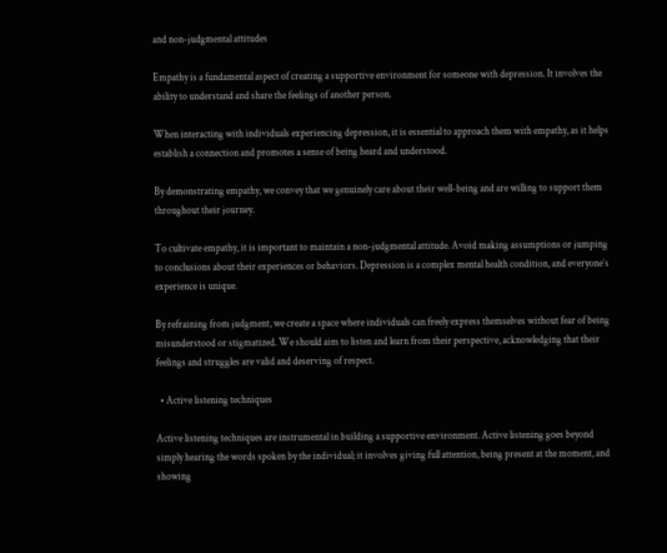and non-judgmental attitudes

Empathy is a fundamental aspect of creating a supportive environment for someone with depression. It involves the ability to understand and share the feelings of another person.

When interacting with individuals experiencing depression, it is essential to approach them with empathy, as it helps establish a connection and promotes a sense of being heard and understood.

By demonstrating empathy, we convey that we genuinely care about their well-being and are willing to support them throughout their journey.

To cultivate empathy, it is important to maintain a non-judgmental attitude. Avoid making assumptions or jumping to conclusions about their experiences or behaviors. Depression is a complex mental health condition, and everyone’s experience is unique.

By refraining from judgment, we create a space where individuals can freely express themselves without fear of being misunderstood or stigmatized. We should aim to listen and learn from their perspective, acknowledging that their feelings and struggles are valid and deserving of respect.

  • Active listening techniques

Active listening techniques are instrumental in building a supportive environment. Active listening goes beyond simply hearing the words spoken by the individual; it involves giving full attention, being present at the moment, and showing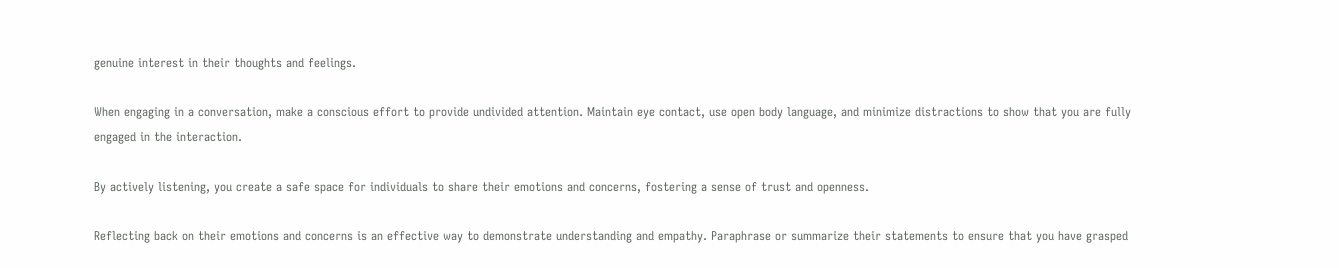genuine interest in their thoughts and feelings.

When engaging in a conversation, make a conscious effort to provide undivided attention. Maintain eye contact, use open body language, and minimize distractions to show that you are fully engaged in the interaction.

By actively listening, you create a safe space for individuals to share their emotions and concerns, fostering a sense of trust and openness.

Reflecting back on their emotions and concerns is an effective way to demonstrate understanding and empathy. Paraphrase or summarize their statements to ensure that you have grasped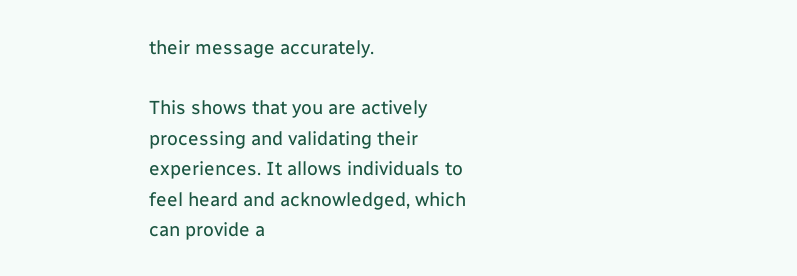their message accurately.

This shows that you are actively processing and validating their experiences. It allows individuals to feel heard and acknowledged, which can provide a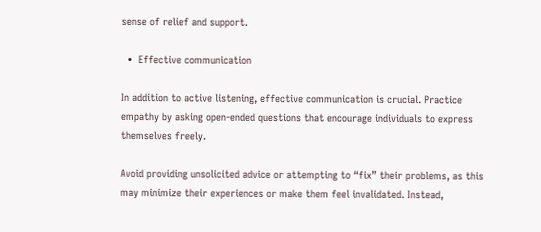sense of relief and support.

  •  Effective communication

In addition to active listening, effective communication is crucial. Practice empathy by asking open-ended questions that encourage individuals to express themselves freely.

Avoid providing unsolicited advice or attempting to “fix” their problems, as this may minimize their experiences or make them feel invalidated. Instead,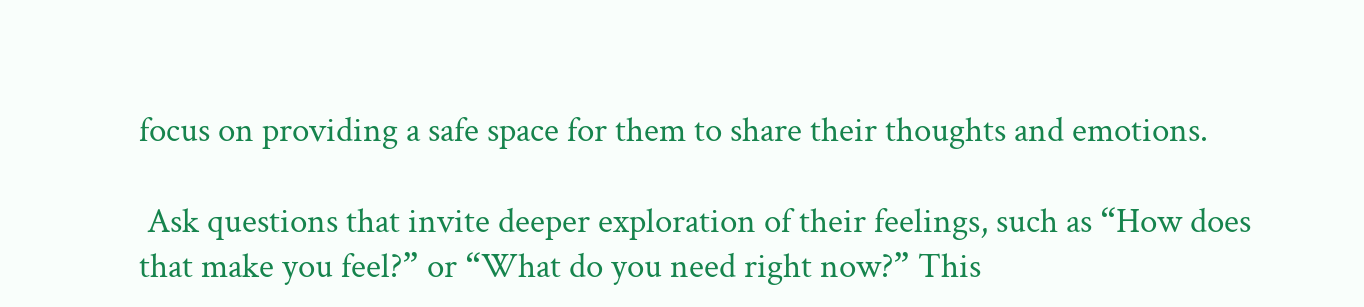focus on providing a safe space for them to share their thoughts and emotions.

 Ask questions that invite deeper exploration of their feelings, such as “How does that make you feel?” or “What do you need right now?” This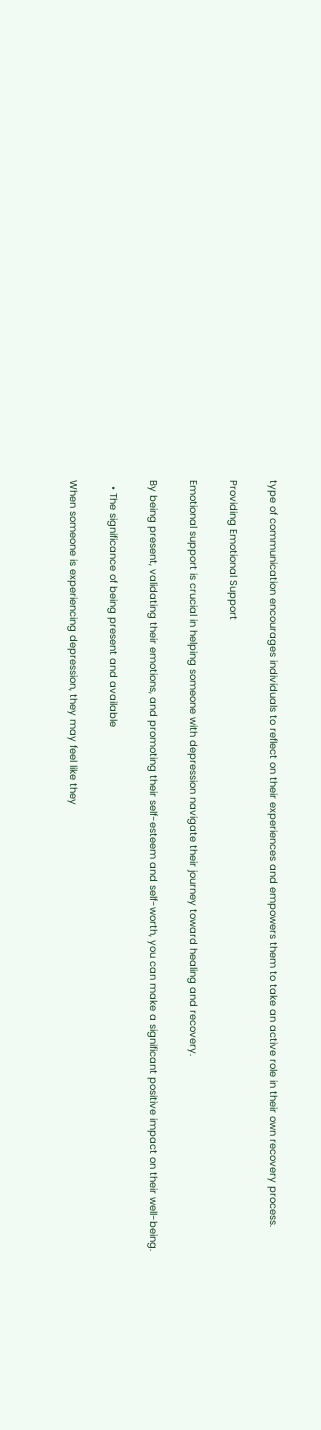type of communication encourages individuals to reflect on their experiences and empowers them to take an active role in their own recovery process.

Providing Emotional Support

Emotional support is crucial in helping someone with depression navigate their journey toward healing and recovery.

By being present, validating their emotions, and promoting their self-esteem and self-worth, you can make a significant positive impact on their well-being.

  • The significance of being present and available

When someone is experiencing depression, they may feel like they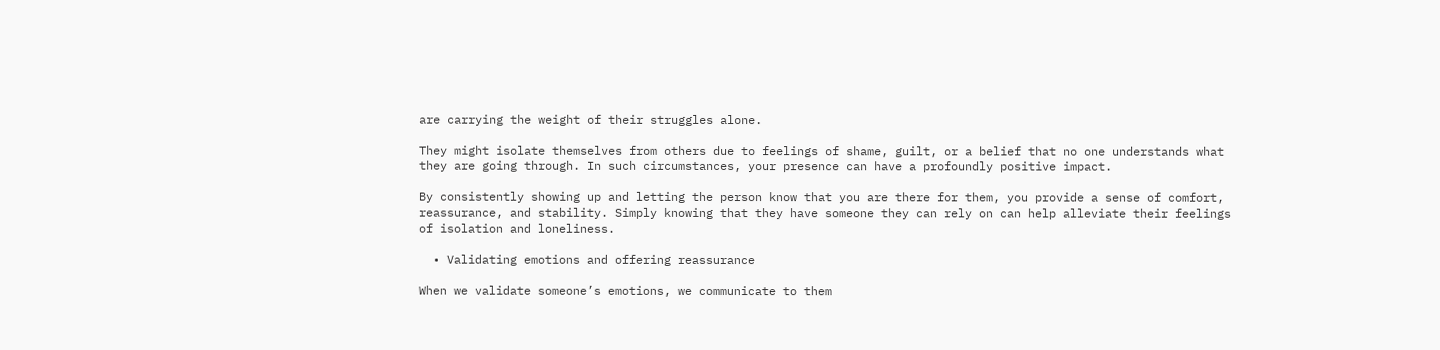are carrying the weight of their struggles alone.

They might isolate themselves from others due to feelings of shame, guilt, or a belief that no one understands what they are going through. In such circumstances, your presence can have a profoundly positive impact.

By consistently showing up and letting the person know that you are there for them, you provide a sense of comfort, reassurance, and stability. Simply knowing that they have someone they can rely on can help alleviate their feelings of isolation and loneliness.

  • Validating emotions and offering reassurance

When we validate someone’s emotions, we communicate to them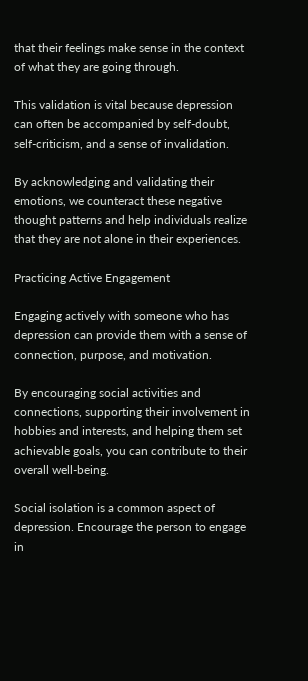that their feelings make sense in the context of what they are going through.

This validation is vital because depression can often be accompanied by self-doubt, self-criticism, and a sense of invalidation.

By acknowledging and validating their emotions, we counteract these negative thought patterns and help individuals realize that they are not alone in their experiences.

Practicing Active Engagement

Engaging actively with someone who has depression can provide them with a sense of connection, purpose, and motivation.

By encouraging social activities and connections, supporting their involvement in hobbies and interests, and helping them set achievable goals, you can contribute to their overall well-being.

Social isolation is a common aspect of depression. Encourage the person to engage in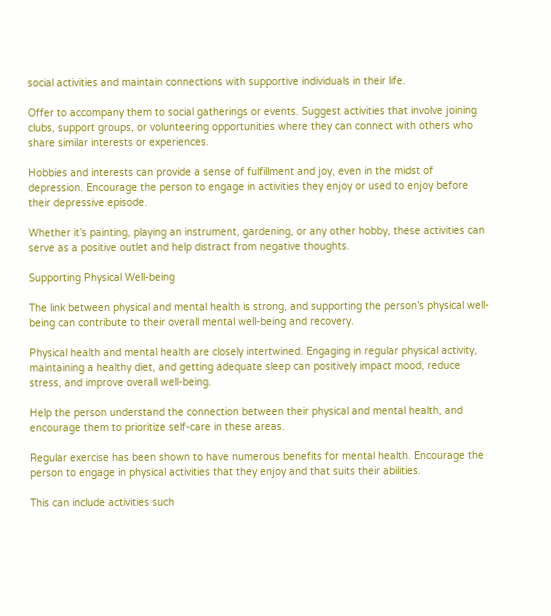social activities and maintain connections with supportive individuals in their life.

Offer to accompany them to social gatherings or events. Suggest activities that involve joining clubs, support groups, or volunteering opportunities where they can connect with others who share similar interests or experiences.

Hobbies and interests can provide a sense of fulfillment and joy, even in the midst of depression. Encourage the person to engage in activities they enjoy or used to enjoy before their depressive episode.

Whether it’s painting, playing an instrument, gardening, or any other hobby, these activities can serve as a positive outlet and help distract from negative thoughts.

Supporting Physical Well-being

The link between physical and mental health is strong, and supporting the person’s physical well-being can contribute to their overall mental well-being and recovery.

Physical health and mental health are closely intertwined. Engaging in regular physical activity, maintaining a healthy diet, and getting adequate sleep can positively impact mood, reduce stress, and improve overall well-being.

Help the person understand the connection between their physical and mental health, and encourage them to prioritize self-care in these areas.

Regular exercise has been shown to have numerous benefits for mental health. Encourage the person to engage in physical activities that they enjoy and that suits their abilities.

This can include activities such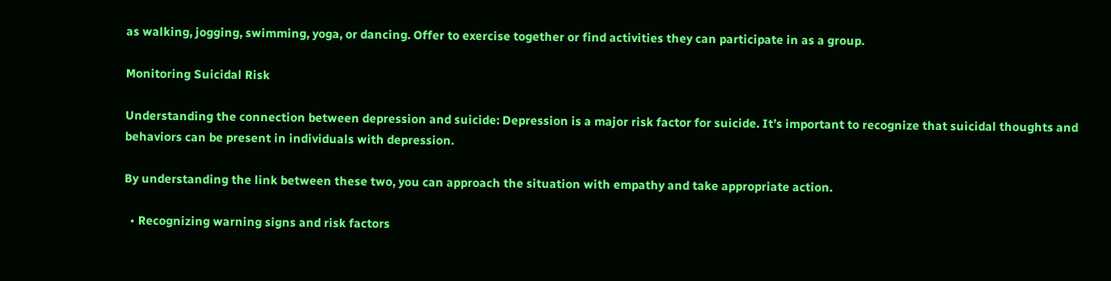as walking, jogging, swimming, yoga, or dancing. Offer to exercise together or find activities they can participate in as a group.

Monitoring Suicidal Risk

Understanding the connection between depression and suicide: Depression is a major risk factor for suicide. It’s important to recognize that suicidal thoughts and behaviors can be present in individuals with depression.

By understanding the link between these two, you can approach the situation with empathy and take appropriate action.

  • Recognizing warning signs and risk factors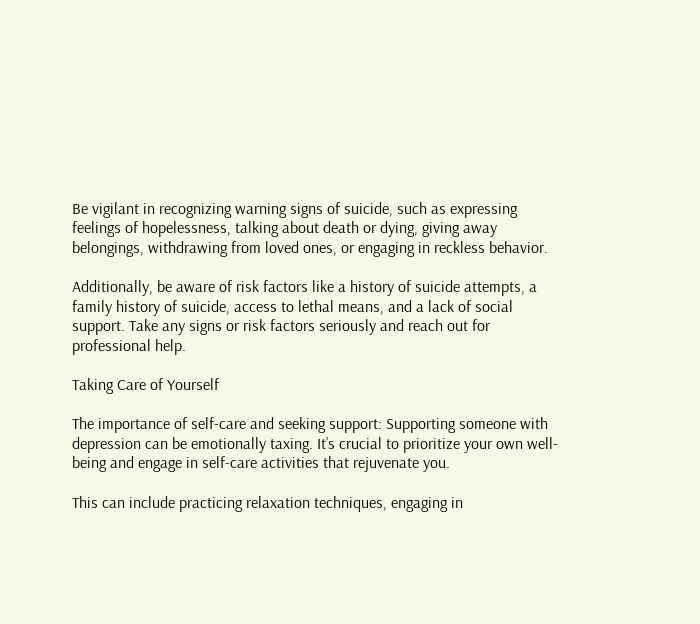Be vigilant in recognizing warning signs of suicide, such as expressing feelings of hopelessness, talking about death or dying, giving away belongings, withdrawing from loved ones, or engaging in reckless behavior.

Additionally, be aware of risk factors like a history of suicide attempts, a family history of suicide, access to lethal means, and a lack of social support. Take any signs or risk factors seriously and reach out for professional help.

Taking Care of Yourself

The importance of self-care and seeking support: Supporting someone with depression can be emotionally taxing. It’s crucial to prioritize your own well-being and engage in self-care activities that rejuvenate you.

This can include practicing relaxation techniques, engaging in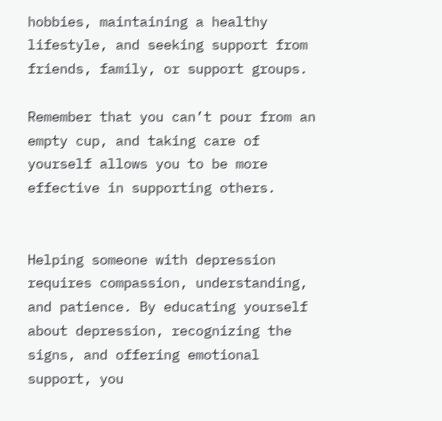hobbies, maintaining a healthy lifestyle, and seeking support from friends, family, or support groups.

Remember that you can’t pour from an empty cup, and taking care of yourself allows you to be more effective in supporting others.


Helping someone with depression requires compassion, understanding, and patience. By educating yourself about depression, recognizing the signs, and offering emotional support, you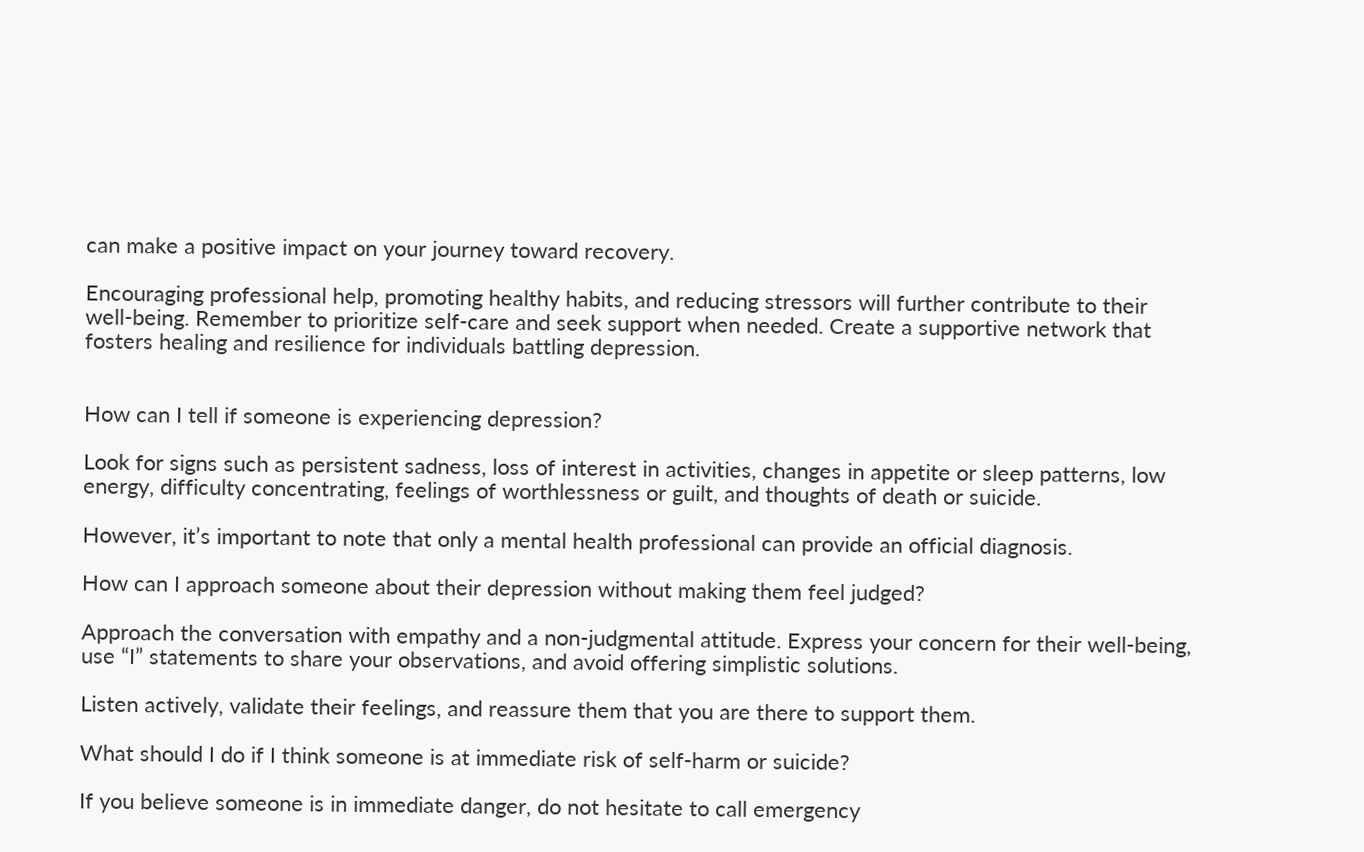can make a positive impact on your journey toward recovery.

Encouraging professional help, promoting healthy habits, and reducing stressors will further contribute to their well-being. Remember to prioritize self-care and seek support when needed. Create a supportive network that fosters healing and resilience for individuals battling depression.


How can I tell if someone is experiencing depression?

Look for signs such as persistent sadness, loss of interest in activities, changes in appetite or sleep patterns, low energy, difficulty concentrating, feelings of worthlessness or guilt, and thoughts of death or suicide.

However, it’s important to note that only a mental health professional can provide an official diagnosis.

How can I approach someone about their depression without making them feel judged?

Approach the conversation with empathy and a non-judgmental attitude. Express your concern for their well-being, use “I” statements to share your observations, and avoid offering simplistic solutions.

Listen actively, validate their feelings, and reassure them that you are there to support them.

What should I do if I think someone is at immediate risk of self-harm or suicide?

If you believe someone is in immediate danger, do not hesitate to call emergency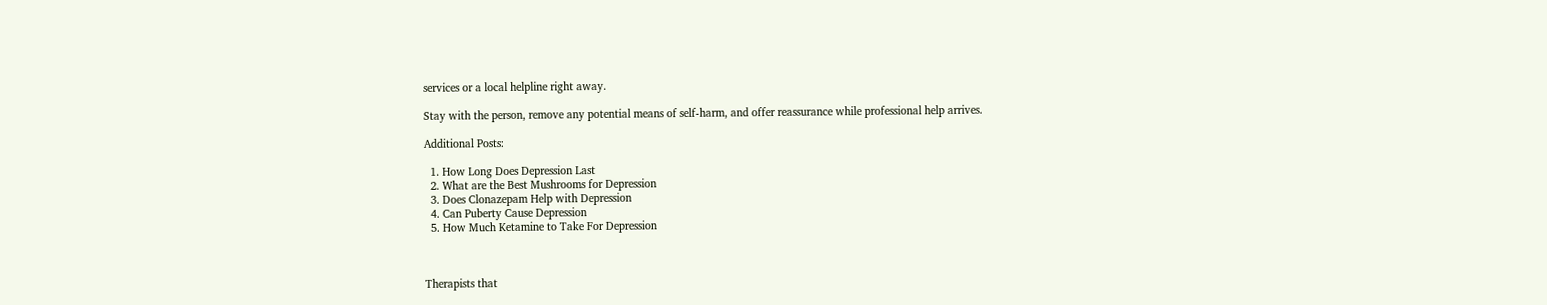services or a local helpline right away.

Stay with the person, remove any potential means of self-harm, and offer reassurance while professional help arrives.

Additional Posts:

  1. How Long Does Depression Last
  2. What are the Best Mushrooms for Depression
  3. Does Clonazepam Help with Depression
  4. Can Puberty Cause Depression
  5. How Much Ketamine to Take For Depression



Therapists that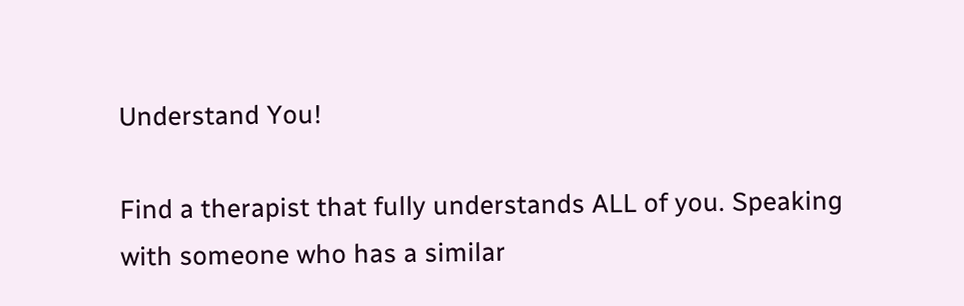Understand You!

Find a therapist that fully understands ALL of you. Speaking with someone who has a similar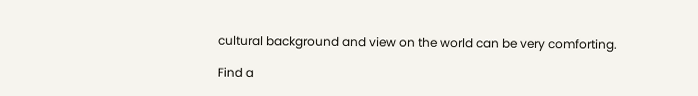cultural background and view on the world can be very comforting.

Find a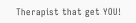Therapist that get YOU!